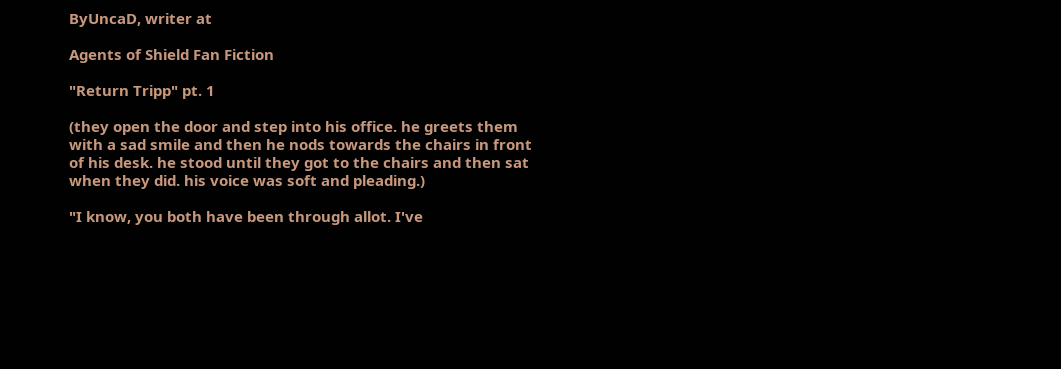ByUncaD, writer at

Agents of Shield Fan Fiction

"Return Tripp" pt. 1

(they open the door and step into his office. he greets them with a sad smile and then he nods towards the chairs in front of his desk. he stood until they got to the chairs and then sat when they did. his voice was soft and pleading.)

"I know, you both have been through allot. I've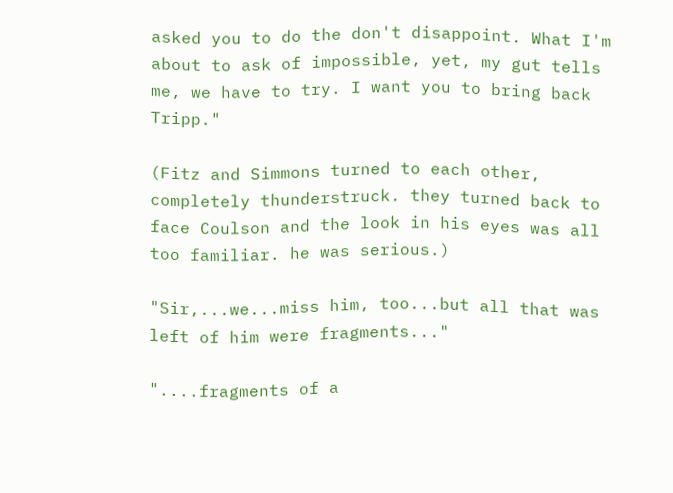asked you to do the don't disappoint. What I'm about to ask of impossible, yet, my gut tells me, we have to try. I want you to bring back Tripp."

(Fitz and Simmons turned to each other, completely thunderstruck. they turned back to face Coulson and the look in his eyes was all too familiar. he was serious.)

"Sir,...we...miss him, too...but all that was left of him were fragments..."

"....fragments of a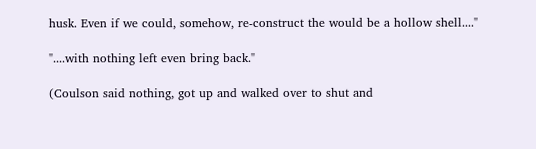husk. Even if we could, somehow, re-construct the would be a hollow shell...."

"....with nothing left even bring back."

(Coulson said nothing, got up and walked over to shut and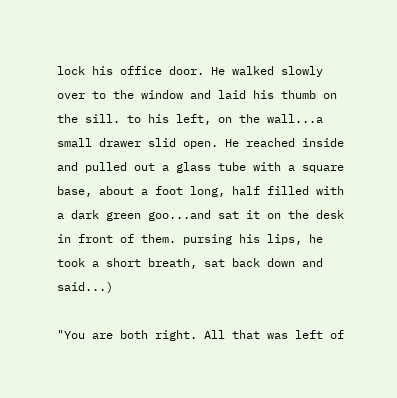lock his office door. He walked slowly over to the window and laid his thumb on the sill. to his left, on the wall...a small drawer slid open. He reached inside and pulled out a glass tube with a square base, about a foot long, half filled with a dark green goo...and sat it on the desk in front of them. pursing his lips, he took a short breath, sat back down and said...)

"You are both right. All that was left of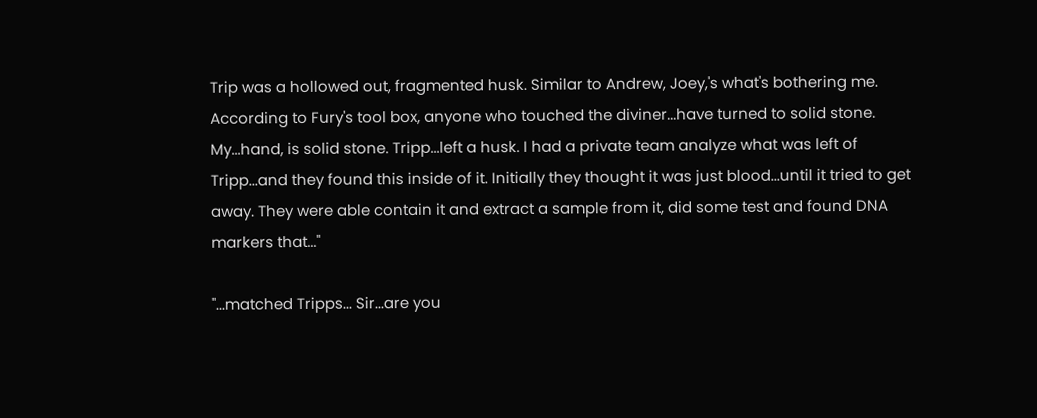Trip was a hollowed out, fragmented husk. Similar to Andrew, Joey,'s what's bothering me. According to Fury's tool box, anyone who touched the diviner...have turned to solid stone. My...hand, is solid stone. Tripp...left a husk. I had a private team analyze what was left of Tripp...and they found this inside of it. Initially they thought it was just blood...until it tried to get away. They were able contain it and extract a sample from it, did some test and found DNA markers that..."

"...matched Tripps... Sir...are you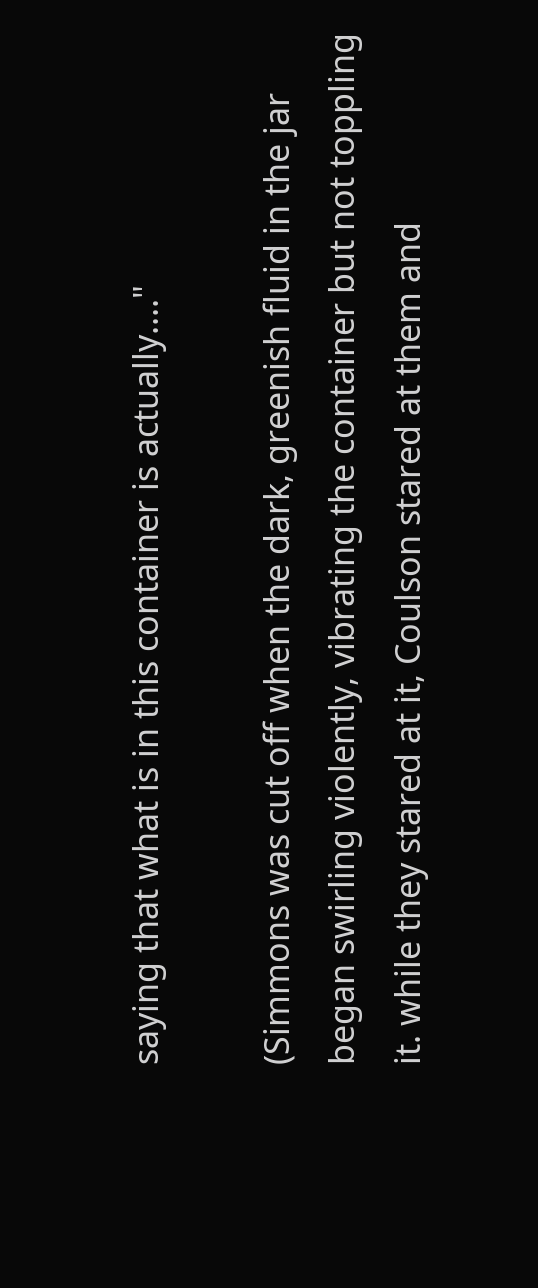saying that what is in this container is actually...."

(Simmons was cut off when the dark, greenish fluid in the jar began swirling violently, vibrating the container but not toppling it. while they stared at it, Coulson stared at them and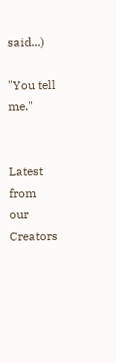said...)

"You tell me."


Latest from our Creators